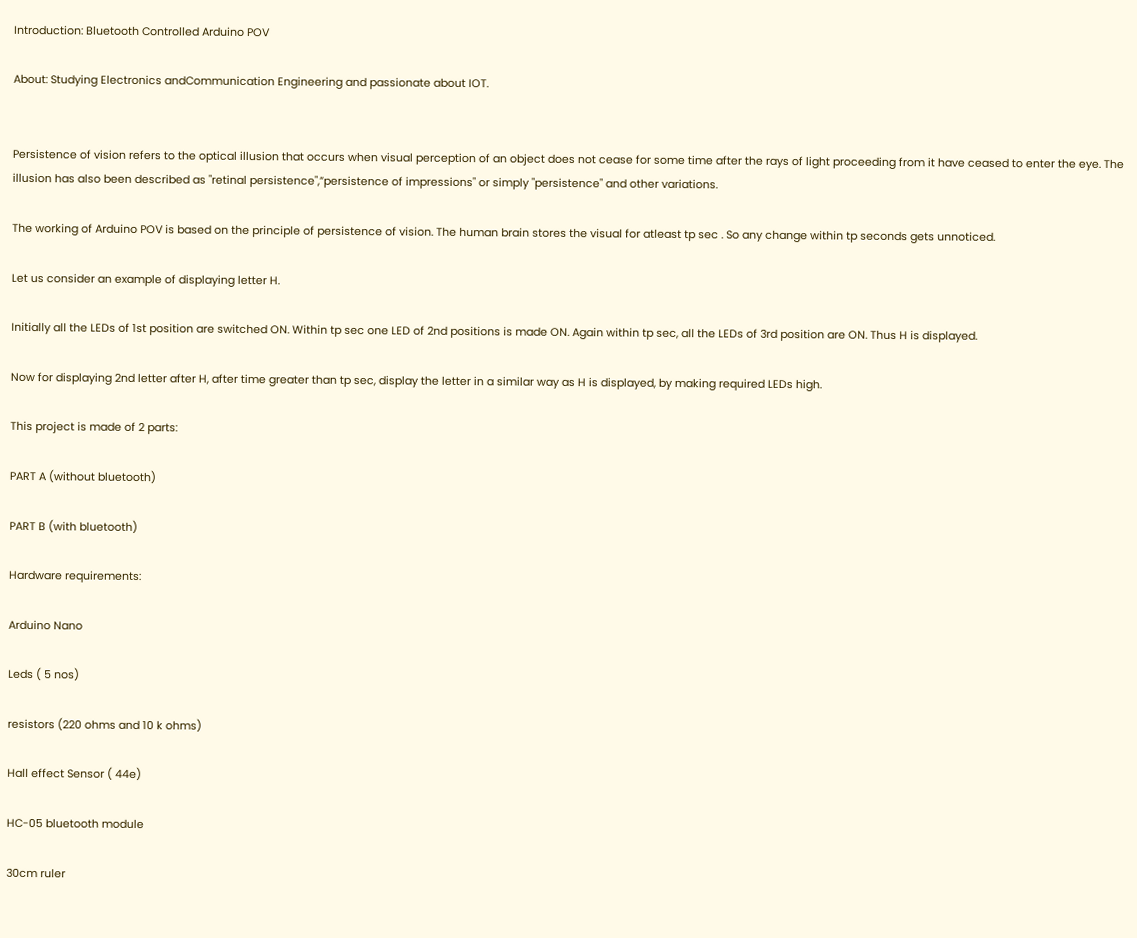Introduction: Bluetooth Controlled Arduino POV

About: Studying Electronics andCommunication Engineering and passionate about IOT.


Persistence of vision refers to the optical illusion that occurs when visual perception of an object does not cease for some time after the rays of light proceeding from it have ceased to enter the eye. The illusion has also been described as "retinal persistence",”persistence of impressions" or simply "persistence" and other variations.

The working of Arduino POV is based on the principle of persistence of vision. The human brain stores the visual for atleast tp sec . So any change within tp seconds gets unnoticed.

Let us consider an example of displaying letter H.

Initially all the LEDs of 1st position are switched ON. Within tp sec one LED of 2nd positions is made ON. Again within tp sec, all the LEDs of 3rd position are ON. Thus H is displayed.

Now for displaying 2nd letter after H, after time greater than tp sec, display the letter in a similar way as H is displayed, by making required LEDs high.

This project is made of 2 parts:

PART A (without bluetooth)

PART B (with bluetooth)

Hardware requirements:

Arduino Nano

Leds ( 5 nos)

resistors (220 ohms and 10 k ohms)

Hall effect Sensor ( 44e)

HC-05 bluetooth module

30cm ruler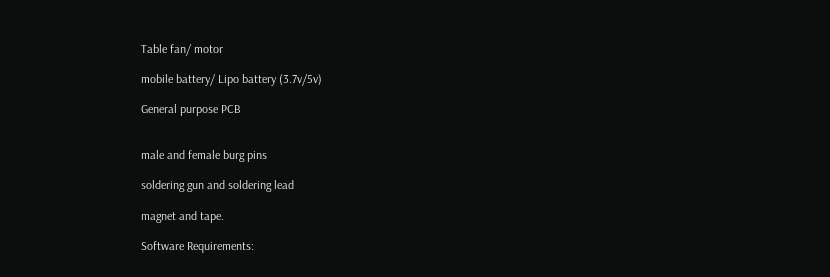Table fan/ motor

mobile battery/ Lipo battery (3.7v/5v)

General purpose PCB


male and female burg pins

soldering gun and soldering lead

magnet and tape.

Software Requirements: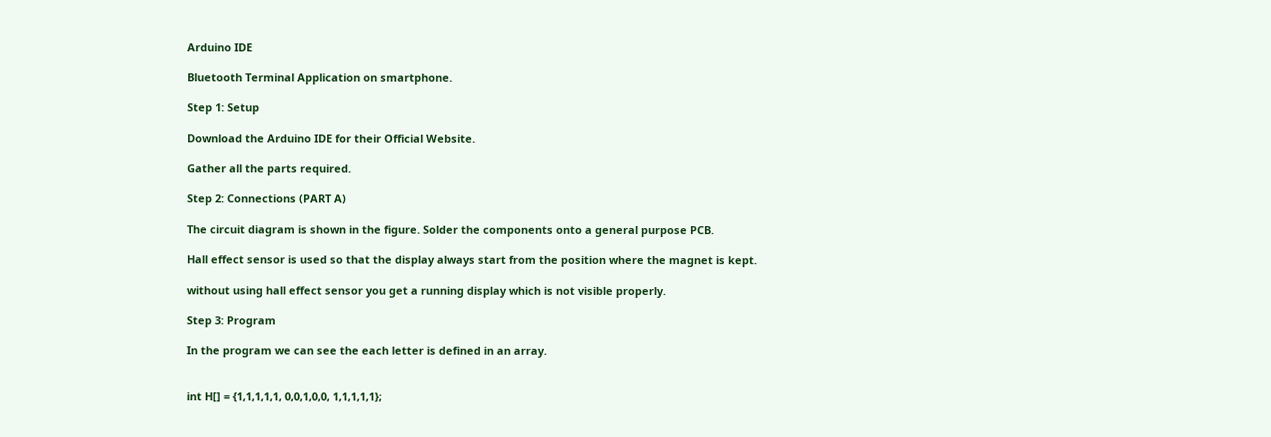Arduino IDE

Bluetooth Terminal Application on smartphone.

Step 1: Setup

Download the Arduino IDE for their Official Website.

Gather all the parts required.

Step 2: Connections (PART A)

The circuit diagram is shown in the figure. Solder the components onto a general purpose PCB.

Hall effect sensor is used so that the display always start from the position where the magnet is kept.

without using hall effect sensor you get a running display which is not visible properly.

Step 3: Program

In the program we can see the each letter is defined in an array.


int H[] = {1,1,1,1,1, 0,0,1,0,0, 1,1,1,1,1};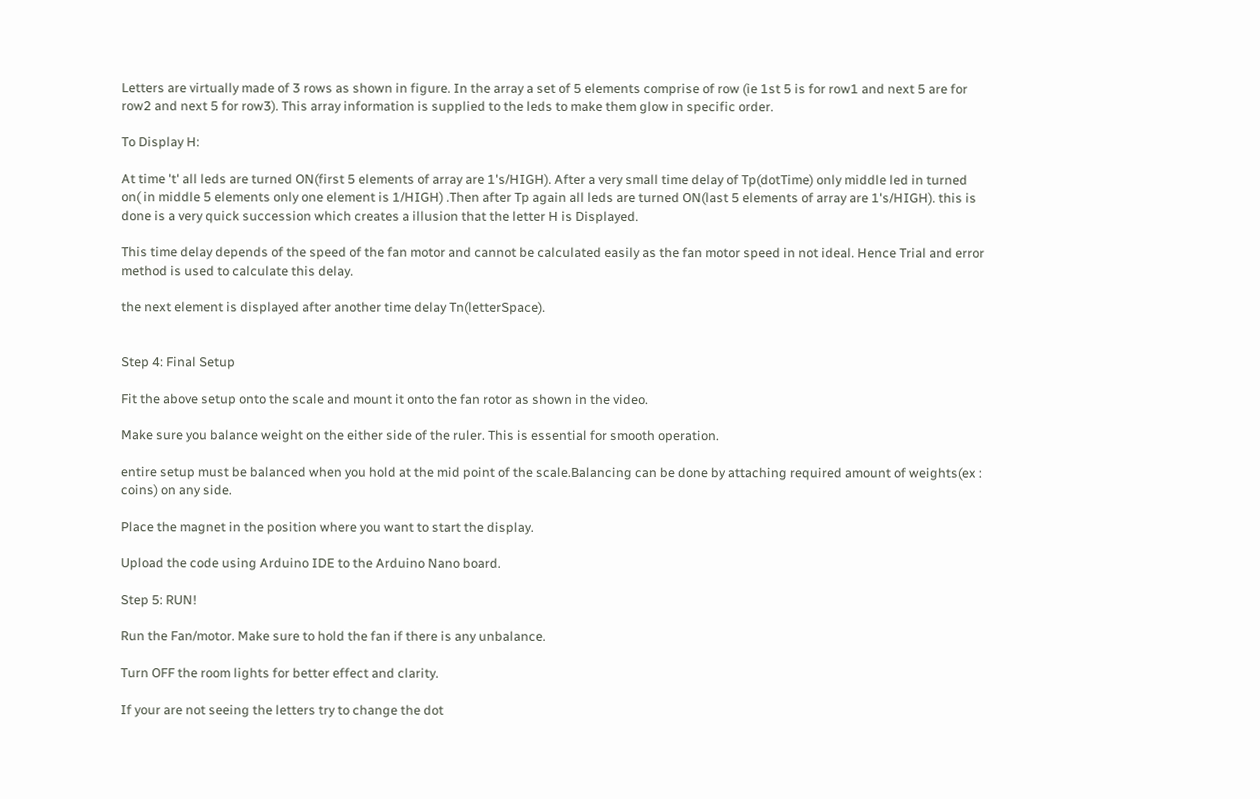Letters are virtually made of 3 rows as shown in figure. In the array a set of 5 elements comprise of row (ie 1st 5 is for row1 and next 5 are for row2 and next 5 for row3). This array information is supplied to the leds to make them glow in specific order.

To Display H:

At time 't' all leds are turned ON(first 5 elements of array are 1's/HIGH). After a very small time delay of Tp(dotTime) only middle led in turned on( in middle 5 elements only one element is 1/HIGH) .Then after Tp again all leds are turned ON(last 5 elements of array are 1's/HIGH). this is done is a very quick succession which creates a illusion that the letter H is Displayed.

This time delay depends of the speed of the fan motor and cannot be calculated easily as the fan motor speed in not ideal. Hence Trial and error method is used to calculate this delay.

the next element is displayed after another time delay Tn(letterSpace).


Step 4: Final Setup

Fit the above setup onto the scale and mount it onto the fan rotor as shown in the video.

Make sure you balance weight on the either side of the ruler. This is essential for smooth operation.

entire setup must be balanced when you hold at the mid point of the scale.Balancing can be done by attaching required amount of weights(ex : coins) on any side.

Place the magnet in the position where you want to start the display.

Upload the code using Arduino IDE to the Arduino Nano board.

Step 5: RUN!

Run the Fan/motor. Make sure to hold the fan if there is any unbalance.

Turn OFF the room lights for better effect and clarity.

If your are not seeing the letters try to change the dot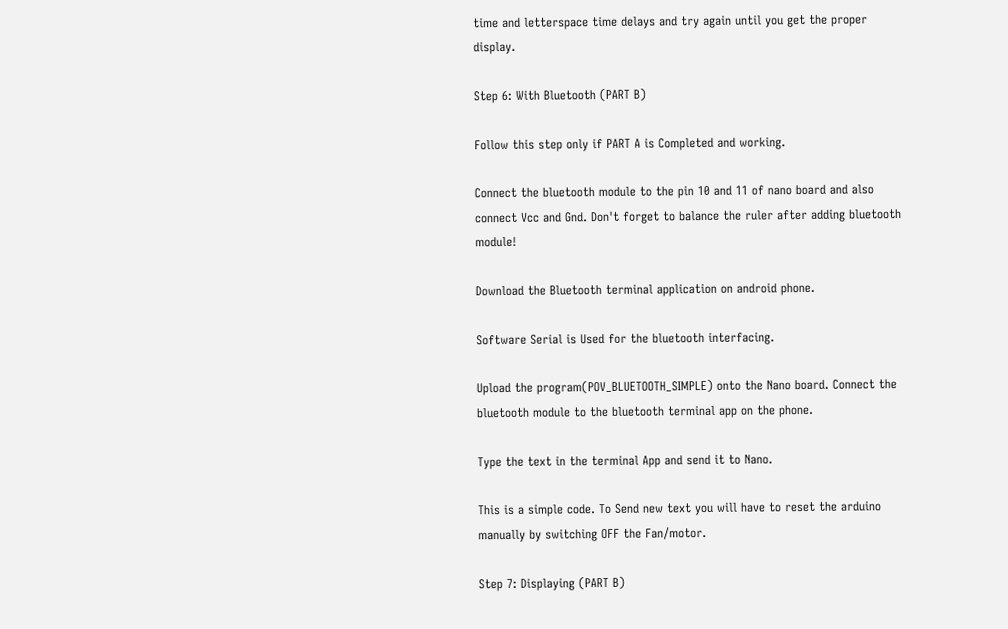time and letterspace time delays and try again until you get the proper display.

Step 6: With Bluetooth (PART B)

Follow this step only if PART A is Completed and working.

Connect the bluetooth module to the pin 10 and 11 of nano board and also connect Vcc and Gnd. Don't forget to balance the ruler after adding bluetooth module!

Download the Bluetooth terminal application on android phone.

Software Serial is Used for the bluetooth interfacing.

Upload the program(POV_BLUETOOTH_SIMPLE) onto the Nano board. Connect the bluetooth module to the bluetooth terminal app on the phone.

Type the text in the terminal App and send it to Nano.

This is a simple code. To Send new text you will have to reset the arduino manually by switching OFF the Fan/motor.

Step 7: Displaying (PART B)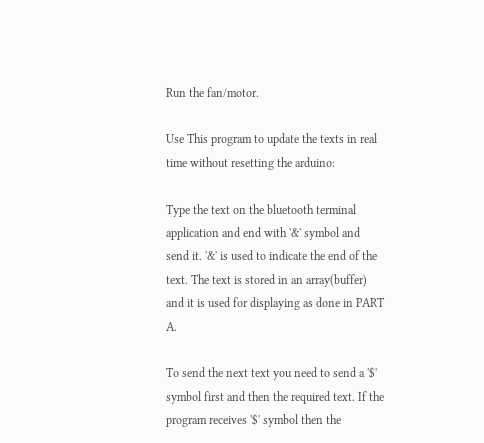Run the fan/motor.

Use This program to update the texts in real time without resetting the arduino:

Type the text on the bluetooth terminal application and end with '&' symbol and send it. '&' is used to indicate the end of the text. The text is stored in an array(buffer) and it is used for displaying as done in PART A.

To send the next text you need to send a '$' symbol first and then the required text. If the program receives '$' symbol then the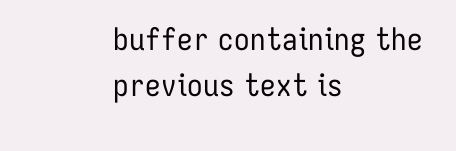buffer containing the previous text is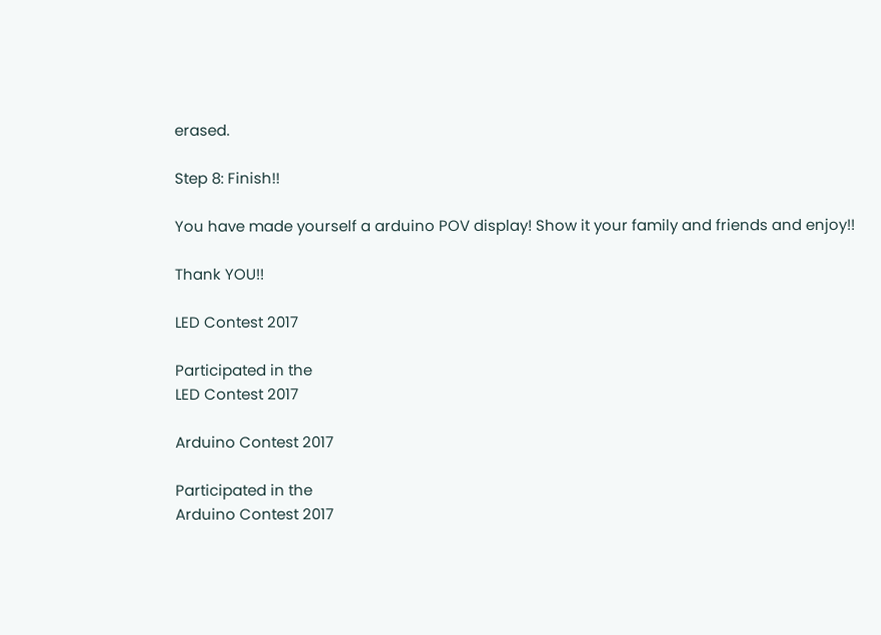erased.

Step 8: Finish!!

You have made yourself a arduino POV display! Show it your family and friends and enjoy!!

Thank YOU!!

LED Contest 2017

Participated in the
LED Contest 2017

Arduino Contest 2017

Participated in the
Arduino Contest 2017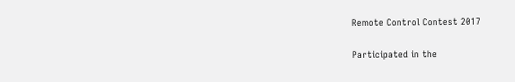Remote Control Contest 2017

Participated in the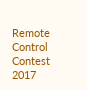Remote Control Contest 2017